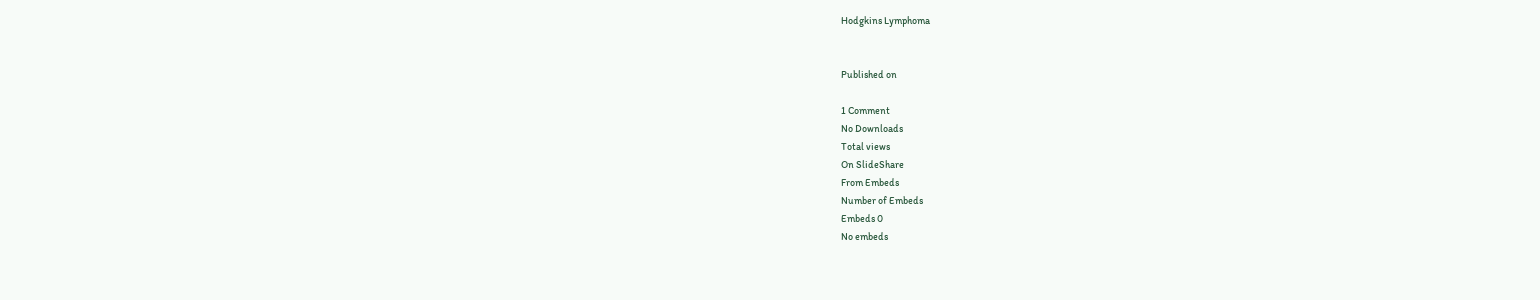Hodgkins Lymphoma


Published on

1 Comment
No Downloads
Total views
On SlideShare
From Embeds
Number of Embeds
Embeds 0
No embeds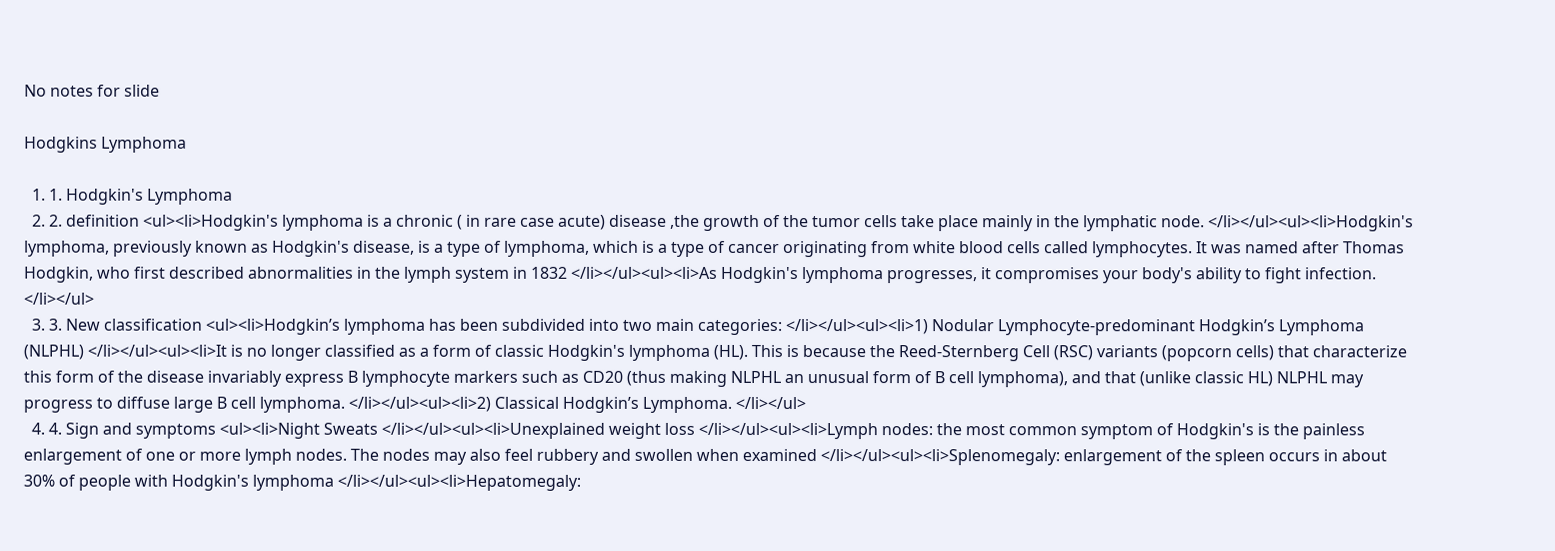No notes for slide

Hodgkins Lymphoma

  1. 1. Hodgkin's Lymphoma
  2. 2. definition <ul><li>Hodgkin's lymphoma is a chronic ( in rare case acute) disease ,the growth of the tumor cells take place mainly in the lymphatic node. </li></ul><ul><li>Hodgkin's lymphoma, previously known as Hodgkin's disease, is a type of lymphoma, which is a type of cancer originating from white blood cells called lymphocytes. It was named after Thomas Hodgkin, who first described abnormalities in the lymph system in 1832 </li></ul><ul><li>As Hodgkin's lymphoma progresses, it compromises your body's ability to fight infection. </li></ul>
  3. 3. New classification <ul><li>Hodgkin’s lymphoma has been subdivided into two main categories: </li></ul><ul><li>1) Nodular Lymphocyte-predominant Hodgkin’s Lymphoma (NLPHL) </li></ul><ul><li>It is no longer classified as a form of classic Hodgkin's lymphoma (HL). This is because the Reed-Sternberg Cell (RSC) variants (popcorn cells) that characterize this form of the disease invariably express B lymphocyte markers such as CD20 (thus making NLPHL an unusual form of B cell lymphoma), and that (unlike classic HL) NLPHL may progress to diffuse large B cell lymphoma. </li></ul><ul><li>2) Classical Hodgkin’s Lymphoma. </li></ul>
  4. 4. Sign and symptoms <ul><li>Night Sweats </li></ul><ul><li>Unexplained weight loss </li></ul><ul><li>Lymph nodes: the most common symptom of Hodgkin's is the painless enlargement of one or more lymph nodes. The nodes may also feel rubbery and swollen when examined </li></ul><ul><li>Splenomegaly: enlargement of the spleen occurs in about 30% of people with Hodgkin's lymphoma </li></ul><ul><li>Hepatomegaly: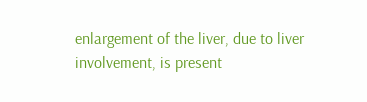enlargement of the liver, due to liver involvement, is present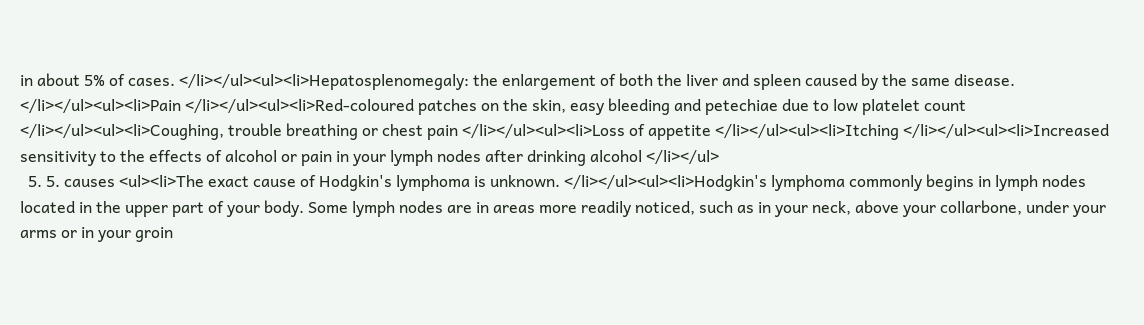in about 5% of cases. </li></ul><ul><li>Hepatosplenomegaly: the enlargement of both the liver and spleen caused by the same disease. </li></ul><ul><li>Pain </li></ul><ul><li>Red-coloured patches on the skin, easy bleeding and petechiae due to low platelet count </li></ul><ul><li>Coughing, trouble breathing or chest pain </li></ul><ul><li>Loss of appetite </li></ul><ul><li>Itching </li></ul><ul><li>Increased sensitivity to the effects of alcohol or pain in your lymph nodes after drinking alcohol </li></ul>
  5. 5. causes <ul><li>The exact cause of Hodgkin's lymphoma is unknown. </li></ul><ul><li>Hodgkin's lymphoma commonly begins in lymph nodes located in the upper part of your body. Some lymph nodes are in areas more readily noticed, such as in your neck, above your collarbone, under your arms or in your groin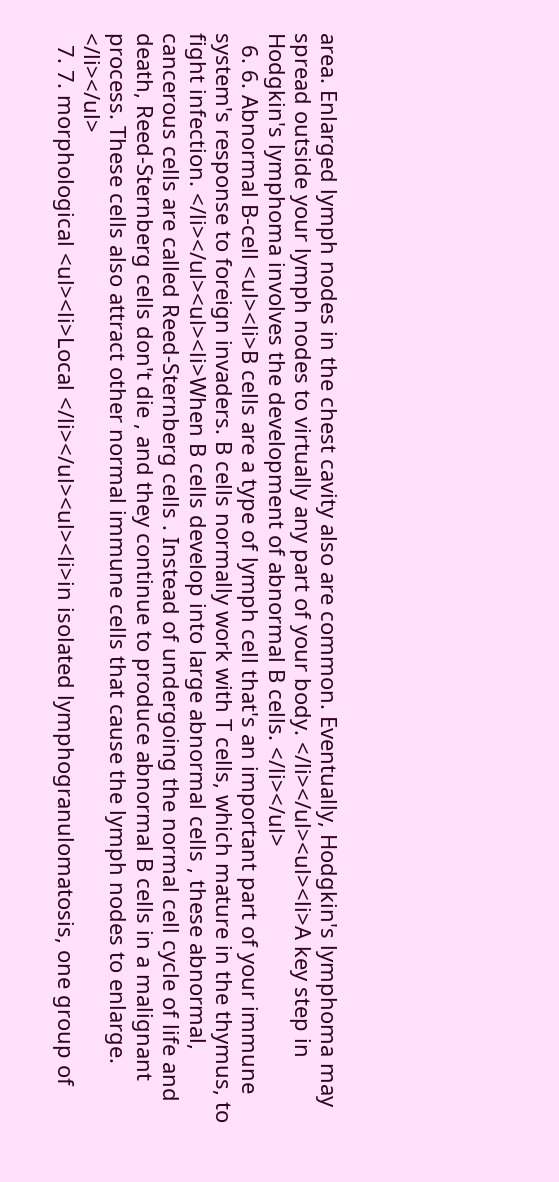area. Enlarged lymph nodes in the chest cavity also are common. Eventually, Hodgkin's lymphoma may spread outside your lymph nodes to virtually any part of your body. </li></ul><ul><li>A key step in Hodgkin's lymphoma involves the development of abnormal B cells. </li></ul>
  6. 6. Abnormal B-cell <ul><li>B cells are a type of lymph cell that's an important part of your immune system's response to foreign invaders. B cells normally work with T cells, which mature in the thymus, to fight infection. </li></ul><ul><li>When B cells develop into large abnormal cells , these abnormal, cancerous cells are called Reed-Sternberg cells . Instead of undergoing the normal cell cycle of life and death, Reed-Sternberg cells don't die , and they continue to produce abnormal B cells in a malignant process. These cells also attract other normal immune cells that cause the lymph nodes to enlarge. </li></ul>
  7. 7. morphological <ul><li>Local </li></ul><ul><li>in isolated lymphogranulomatosis, one group of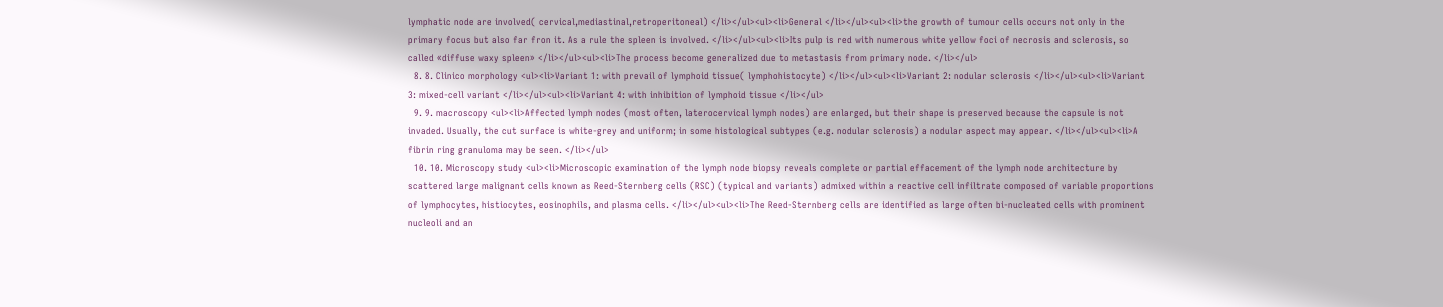lymphatic node are involved( cervical,mediastinal,retroperitoneal) </li></ul><ul><li>General </li></ul><ul><li>the growth of tumour cells occurs not only in the primary focus but also far fron it. As a rule the spleen is involved. </li></ul><ul><li>Its pulp is red with numerous white yellow foci of necrosis and sclerosis, so called «diffuse waxy spleen» </li></ul><ul><li>The process become generalized due to metastasis from primary node. </li></ul>
  8. 8. Clinico morphology <ul><li>Variant 1: with prevail of lymphoid tissue( lymphohistocyte) </li></ul><ul><li>Variant 2: nodular sclerosis </li></ul><ul><li>Variant 3: mixed-cell variant </li></ul><ul><li>Variant 4: with inhibition of lymphoid tissue </li></ul>
  9. 9. macroscopy <ul><li>Affected lymph nodes (most often, laterocervical lymph nodes) are enlarged, but their shape is preserved because the capsule is not invaded. Usually, the cut surface is white-grey and uniform; in some histological subtypes (e.g. nodular sclerosis) a nodular aspect may appear. </li></ul><ul><li>A fibrin ring granuloma may be seen. </li></ul>
  10. 10. Microscopy study <ul><li>Microscopic examination of the lymph node biopsy reveals complete or partial effacement of the lymph node architecture by scattered large malignant cells known as Reed-Sternberg cells (RSC) (typical and variants) admixed within a reactive cell infiltrate composed of variable proportions of lymphocytes, histiocytes, eosinophils, and plasma cells. </li></ul><ul><li>The Reed-Sternberg cells are identified as large often bi-nucleated cells with prominent nucleoli and an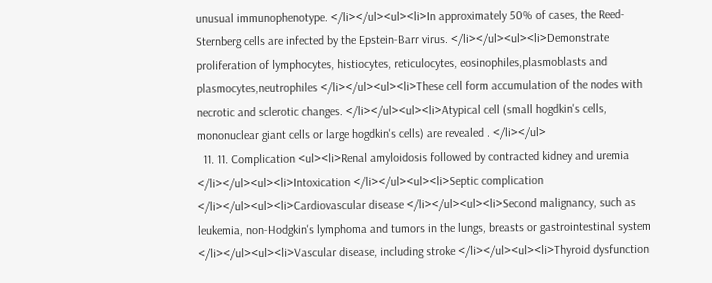unusual immunophenotype. </li></ul><ul><li>In approximately 50% of cases, the Reed-Sternberg cells are infected by the Epstein-Barr virus. </li></ul><ul><li>Demonstrate proliferation of lymphocytes, histiocytes, reticulocytes, eosinophiles,plasmoblasts and plasmocytes,neutrophiles </li></ul><ul><li>These cell form accumulation of the nodes with necrotic and sclerotic changes. </li></ul><ul><li>Atypical cell (small hogdkin's cells, mononuclear giant cells or large hogdkin's cells) are revealed . </li></ul>
  11. 11. Complication <ul><li>Renal amyloidosis followed by contracted kidney and uremia </li></ul><ul><li>Intoxication </li></ul><ul><li>Septic complication </li></ul><ul><li>Cardiovascular disease </li></ul><ul><li>Second malignancy, such as leukemia, non-Hodgkin's lymphoma and tumors in the lungs, breasts or gastrointestinal system </li></ul><ul><li>Vascular disease, including stroke </li></ul><ul><li>Thyroid dysfunction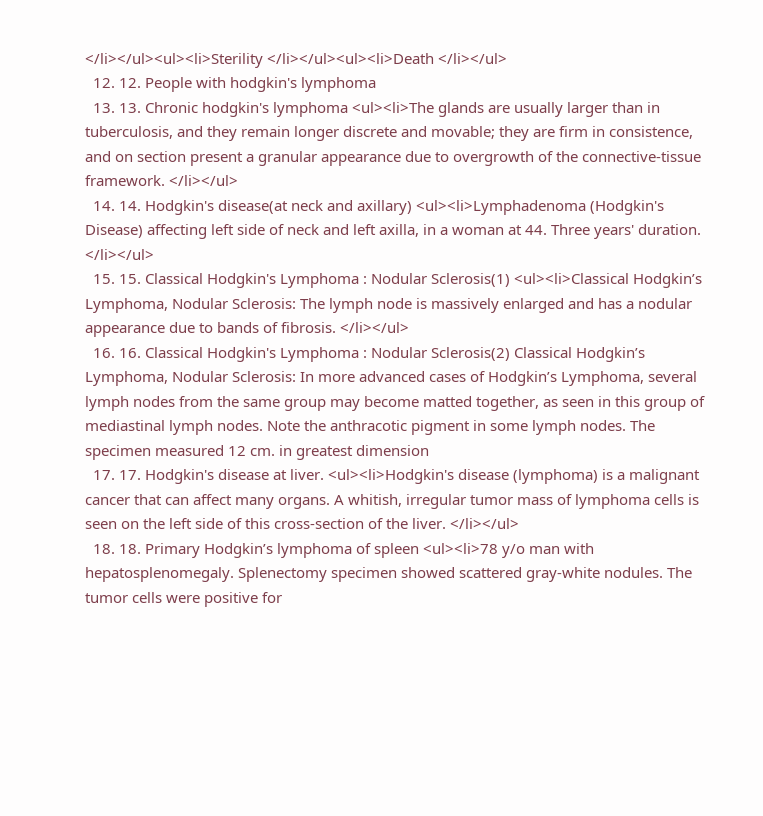</li></ul><ul><li>Sterility </li></ul><ul><li>Death </li></ul>
  12. 12. People with hodgkin's lymphoma
  13. 13. Chronic hodgkin's lymphoma <ul><li>The glands are usually larger than in tuberculosis, and they remain longer discrete and movable; they are firm in consistence, and on section present a granular appearance due to overgrowth of the connective-tissue framework. </li></ul>
  14. 14. Hodgkin's disease(at neck and axillary) <ul><li>Lymphadenoma (Hodgkin's Disease) affecting left side of neck and left axilla, in a woman at 44. Three years' duration. </li></ul>
  15. 15. Classical Hodgkin's Lymphoma : Nodular Sclerosis(1) <ul><li>Classical Hodgkin’s Lymphoma, Nodular Sclerosis: The lymph node is massively enlarged and has a nodular appearance due to bands of fibrosis. </li></ul>
  16. 16. Classical Hodgkin's Lymphoma : Nodular Sclerosis(2) Classical Hodgkin’s Lymphoma, Nodular Sclerosis: In more advanced cases of Hodgkin’s Lymphoma, several lymph nodes from the same group may become matted together, as seen in this group of mediastinal lymph nodes. Note the anthracotic pigment in some lymph nodes. The specimen measured 12 cm. in greatest dimension
  17. 17. Hodgkin's disease at liver. <ul><li>Hodgkin's disease (lymphoma) is a malignant cancer that can affect many organs. A whitish, irregular tumor mass of lymphoma cells is seen on the left side of this cross-section of the liver. </li></ul>
  18. 18. Primary Hodgkin’s lymphoma of spleen <ul><li>78 y/o man with hepatosplenomegaly. Splenectomy specimen showed scattered gray-white nodules. The tumor cells were positive for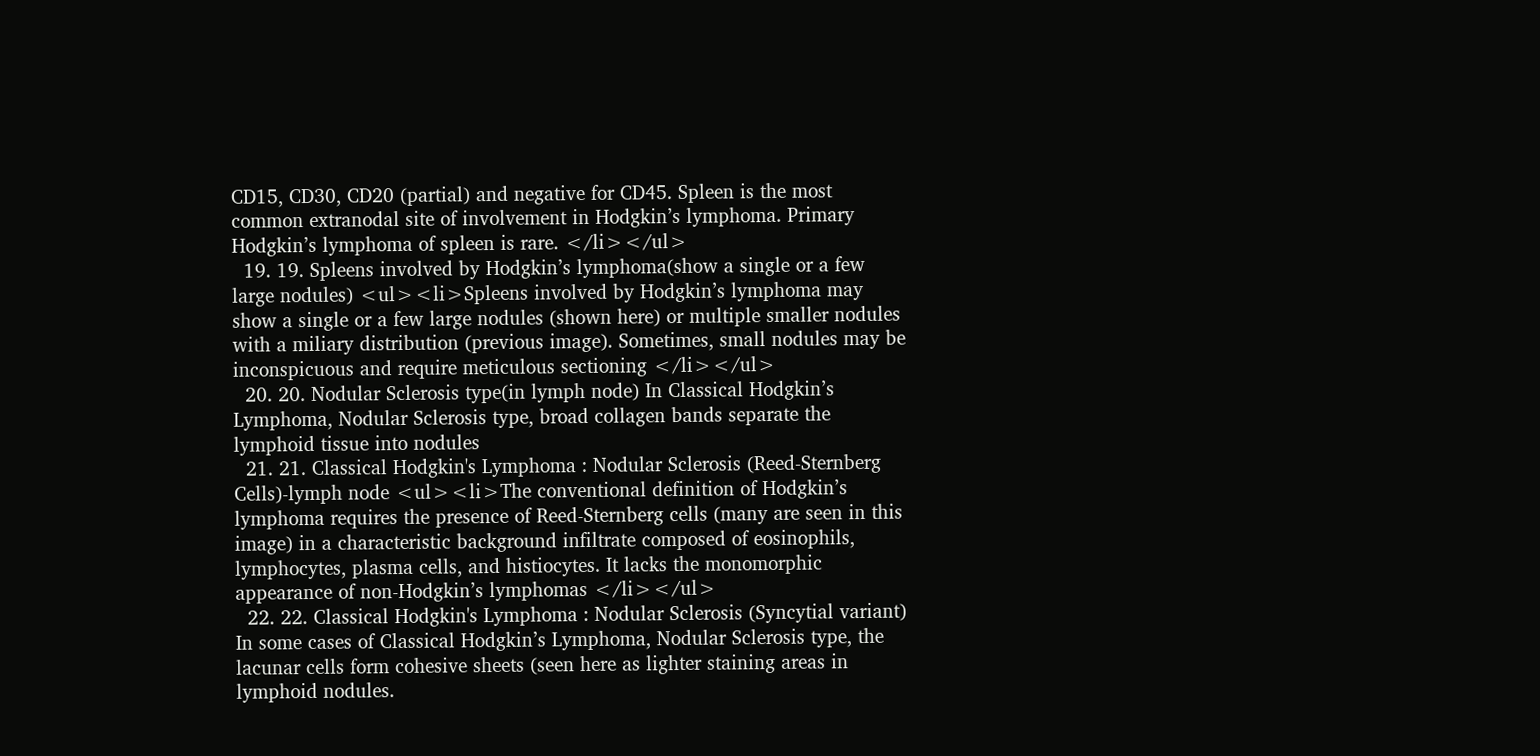CD15, CD30, CD20 (partial) and negative for CD45. Spleen is the most common extranodal site of involvement in Hodgkin’s lymphoma. Primary Hodgkin’s lymphoma of spleen is rare. </li></ul>
  19. 19. Spleens involved by Hodgkin’s lymphoma(show a single or a few large nodules) <ul><li>Spleens involved by Hodgkin’s lymphoma may show a single or a few large nodules (shown here) or multiple smaller nodules with a miliary distribution (previous image). Sometimes, small nodules may be inconspicuous and require meticulous sectioning </li></ul>
  20. 20. Nodular Sclerosis type(in lymph node) In Classical Hodgkin’s Lymphoma, Nodular Sclerosis type, broad collagen bands separate the lymphoid tissue into nodules
  21. 21. Classical Hodgkin's Lymphoma : Nodular Sclerosis (Reed-Sternberg Cells)-lymph node <ul><li>The conventional definition of Hodgkin’s lymphoma requires the presence of Reed-Sternberg cells (many are seen in this image) in a characteristic background infiltrate composed of eosinophils, lymphocytes, plasma cells, and histiocytes. It lacks the monomorphic appearance of non-Hodgkin’s lymphomas </li></ul>
  22. 22. Classical Hodgkin's Lymphoma : Nodular Sclerosis (Syncytial variant) In some cases of Classical Hodgkin’s Lymphoma, Nodular Sclerosis type, the lacunar cells form cohesive sheets (seen here as lighter staining areas in lymphoid nodules.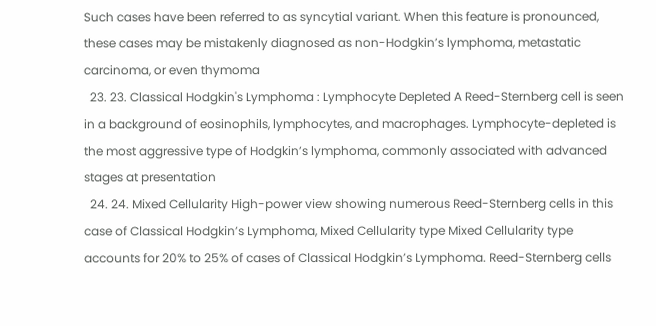Such cases have been referred to as syncytial variant. When this feature is pronounced, these cases may be mistakenly diagnosed as non-Hodgkin’s lymphoma, metastatic carcinoma, or even thymoma
  23. 23. Classical Hodgkin's Lymphoma : Lymphocyte Depleted A Reed-Sternberg cell is seen in a background of eosinophils, lymphocytes, and macrophages. Lymphocyte-depleted is the most aggressive type of Hodgkin’s lymphoma, commonly associated with advanced stages at presentation
  24. 24. Mixed Cellularity High-power view showing numerous Reed-Sternberg cells in this case of Classical Hodgkin’s Lymphoma, Mixed Cellularity type Mixed Cellularity type accounts for 20% to 25% of cases of Classical Hodgkin’s Lymphoma. Reed-Sternberg cells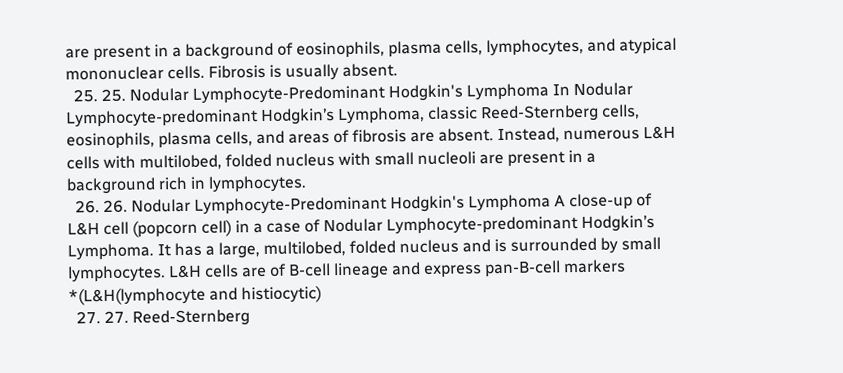are present in a background of eosinophils, plasma cells, lymphocytes, and atypical mononuclear cells. Fibrosis is usually absent.
  25. 25. Nodular Lymphocyte-Predominant Hodgkin's Lymphoma In Nodular Lymphocyte-predominant Hodgkin’s Lymphoma, classic Reed-Sternberg cells, eosinophils, plasma cells, and areas of fibrosis are absent. Instead, numerous L&H cells with multilobed, folded nucleus with small nucleoli are present in a background rich in lymphocytes.
  26. 26. Nodular Lymphocyte-Predominant Hodgkin's Lymphoma A close-up of L&H cell (popcorn cell) in a case of Nodular Lymphocyte-predominant Hodgkin’s Lymphoma. It has a large, multilobed, folded nucleus and is surrounded by small lymphocytes. L&H cells are of B-cell lineage and express pan-B-cell markers *(L&H(lymphocyte and histiocytic)
  27. 27. Reed-Sternberg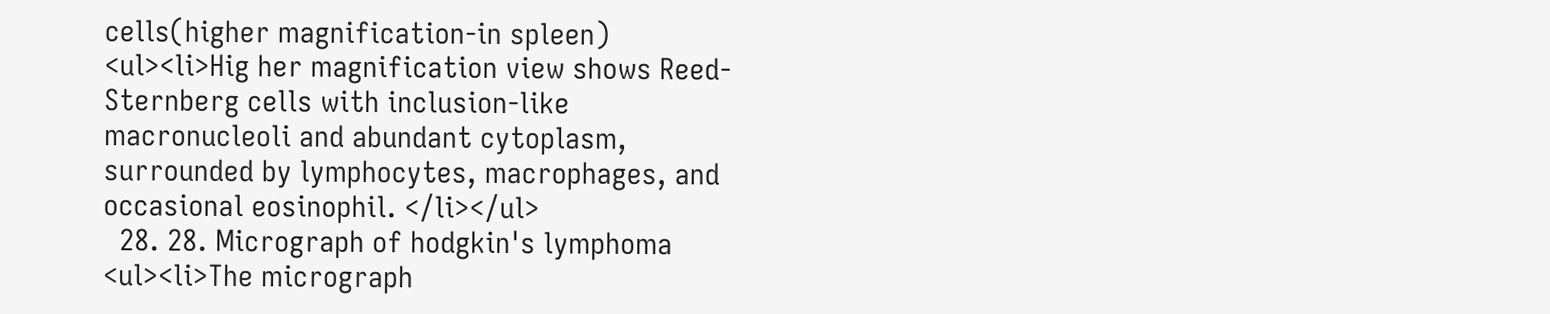cells(higher magnification-in spleen) <ul><li>Hig her magnification view shows Reed-Sternberg cells with inclusion-like macronucleoli and abundant cytoplasm, surrounded by lymphocytes, macrophages, and occasional eosinophil. </li></ul>
  28. 28. Micrograph of hodgkin's lymphoma <ul><li>The micrograph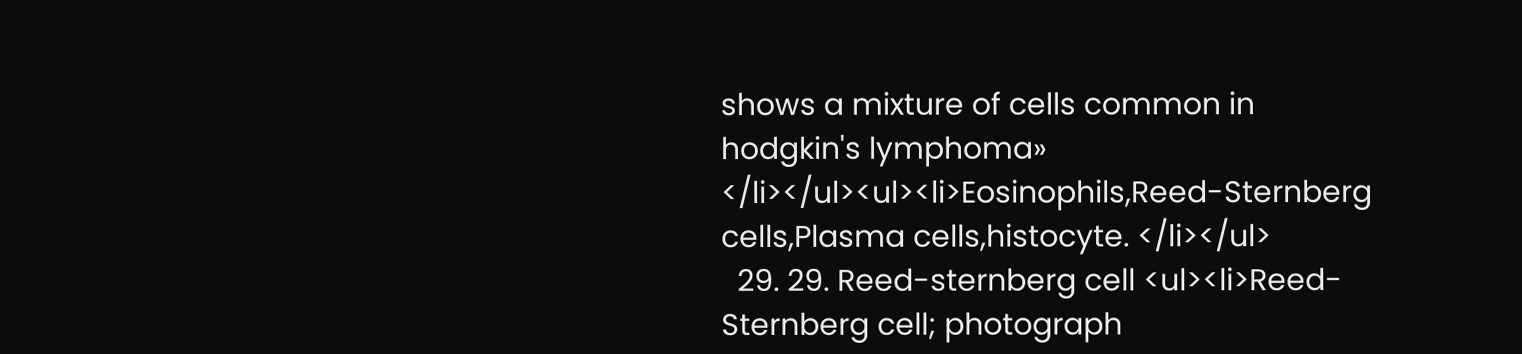shows a mixture of cells common in hodgkin's lymphoma» </li></ul><ul><li>Eosinophils,Reed-Sternberg cells,Plasma cells,histocyte. </li></ul>
  29. 29. Reed-sternberg cell <ul><li>Reed-Sternberg cell; photograph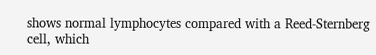shows normal lymphocytes compared with a Reed-Sternberg cell, which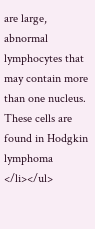are large, abnormal lymphocytes that may contain more than one nucleus. These cells are found in Hodgkin lymphoma </li></ul>